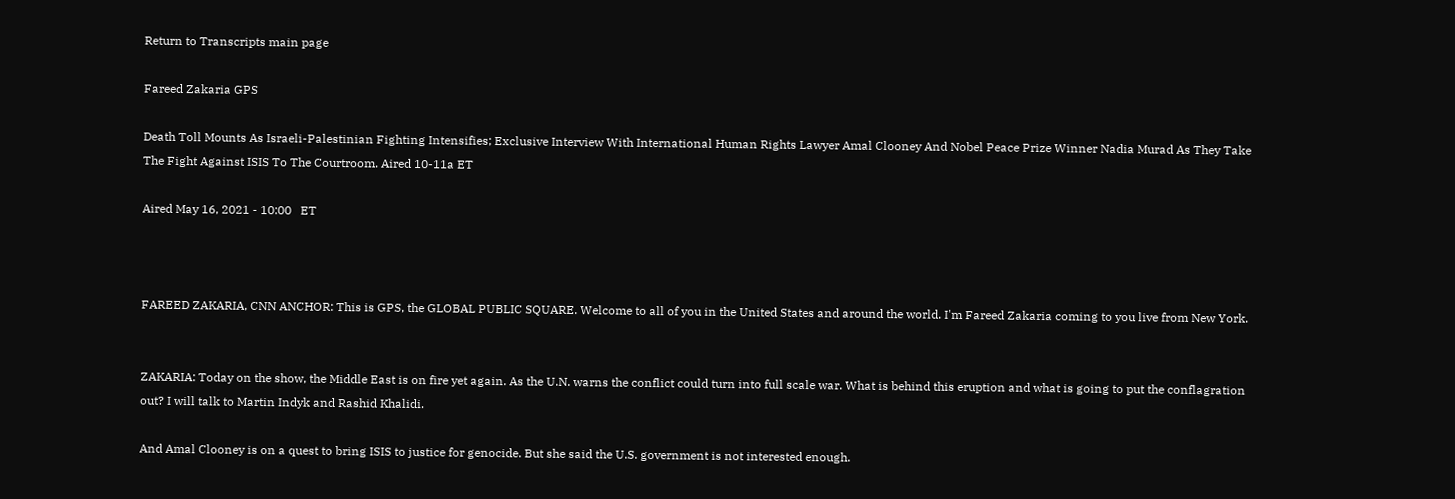Return to Transcripts main page

Fareed Zakaria GPS

Death Toll Mounts As Israeli-Palestinian Fighting Intensifies; Exclusive Interview With International Human Rights Lawyer Amal Clooney And Nobel Peace Prize Winner Nadia Murad As They Take The Fight Against ISIS To The Courtroom. Aired 10-11a ET

Aired May 16, 2021 - 10:00   ET



FAREED ZAKARIA, CNN ANCHOR: This is GPS, the GLOBAL PUBLIC SQUARE. Welcome to all of you in the United States and around the world. I'm Fareed Zakaria coming to you live from New York.


ZAKARIA: Today on the show, the Middle East is on fire yet again. As the U.N. warns the conflict could turn into full scale war. What is behind this eruption and what is going to put the conflagration out? I will talk to Martin Indyk and Rashid Khalidi.

And Amal Clooney is on a quest to bring ISIS to justice for genocide. But she said the U.S. government is not interested enough.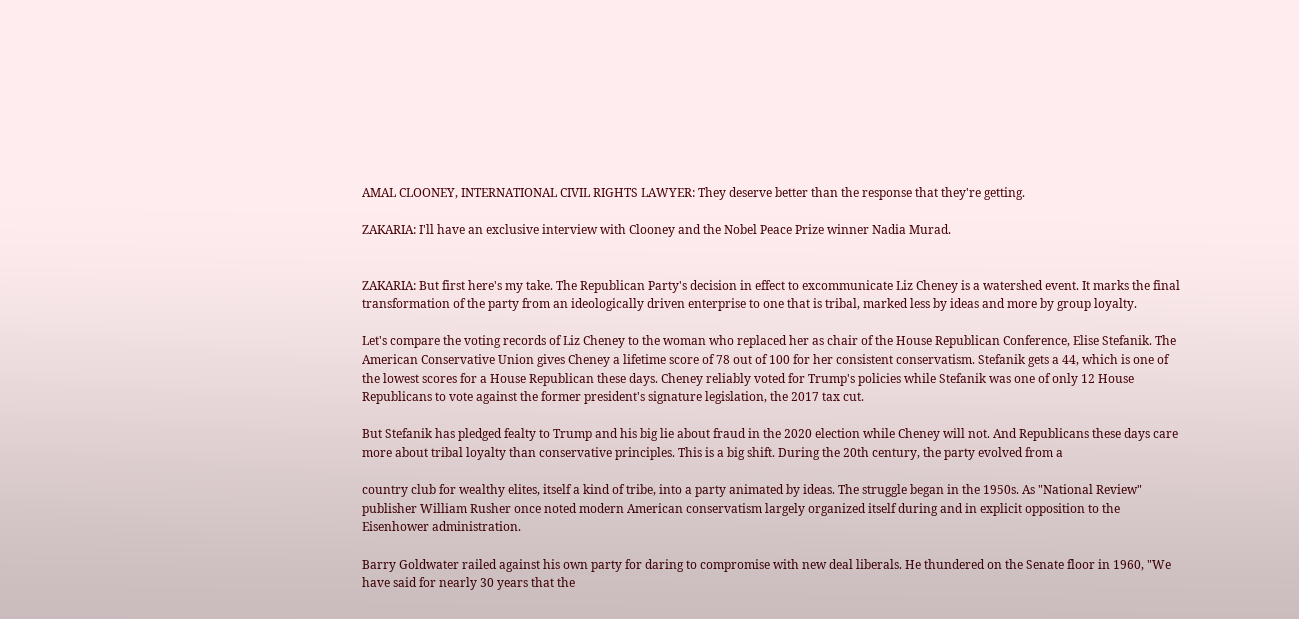AMAL CLOONEY, INTERNATIONAL CIVIL RIGHTS LAWYER: They deserve better than the response that they're getting.

ZAKARIA: I'll have an exclusive interview with Clooney and the Nobel Peace Prize winner Nadia Murad.


ZAKARIA: But first here's my take. The Republican Party's decision in effect to excommunicate Liz Cheney is a watershed event. It marks the final transformation of the party from an ideologically driven enterprise to one that is tribal, marked less by ideas and more by group loyalty.

Let's compare the voting records of Liz Cheney to the woman who replaced her as chair of the House Republican Conference, Elise Stefanik. The American Conservative Union gives Cheney a lifetime score of 78 out of 100 for her consistent conservatism. Stefanik gets a 44, which is one of the lowest scores for a House Republican these days. Cheney reliably voted for Trump's policies while Stefanik was one of only 12 House Republicans to vote against the former president's signature legislation, the 2017 tax cut.

But Stefanik has pledged fealty to Trump and his big lie about fraud in the 2020 election while Cheney will not. And Republicans these days care more about tribal loyalty than conservative principles. This is a big shift. During the 20th century, the party evolved from a

country club for wealthy elites, itself a kind of tribe, into a party animated by ideas. The struggle began in the 1950s. As "National Review" publisher William Rusher once noted modern American conservatism largely organized itself during and in explicit opposition to the Eisenhower administration.

Barry Goldwater railed against his own party for daring to compromise with new deal liberals. He thundered on the Senate floor in 1960, "We have said for nearly 30 years that the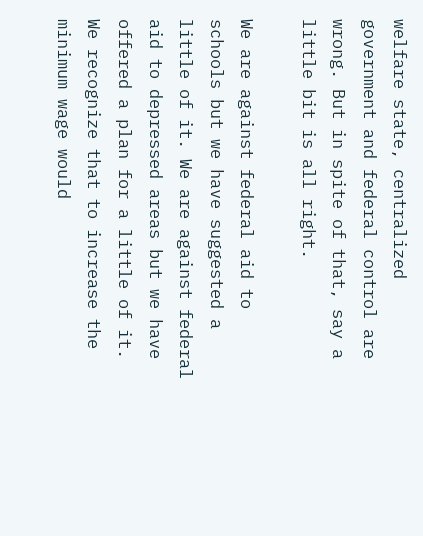welfare state, centralized government and federal control are wrong. But in spite of that, say a little bit is all right.

We are against federal aid to schools but we have suggested a little of it. We are against federal aid to depressed areas but we have offered a plan for a little of it. We recognize that to increase the minimum wage would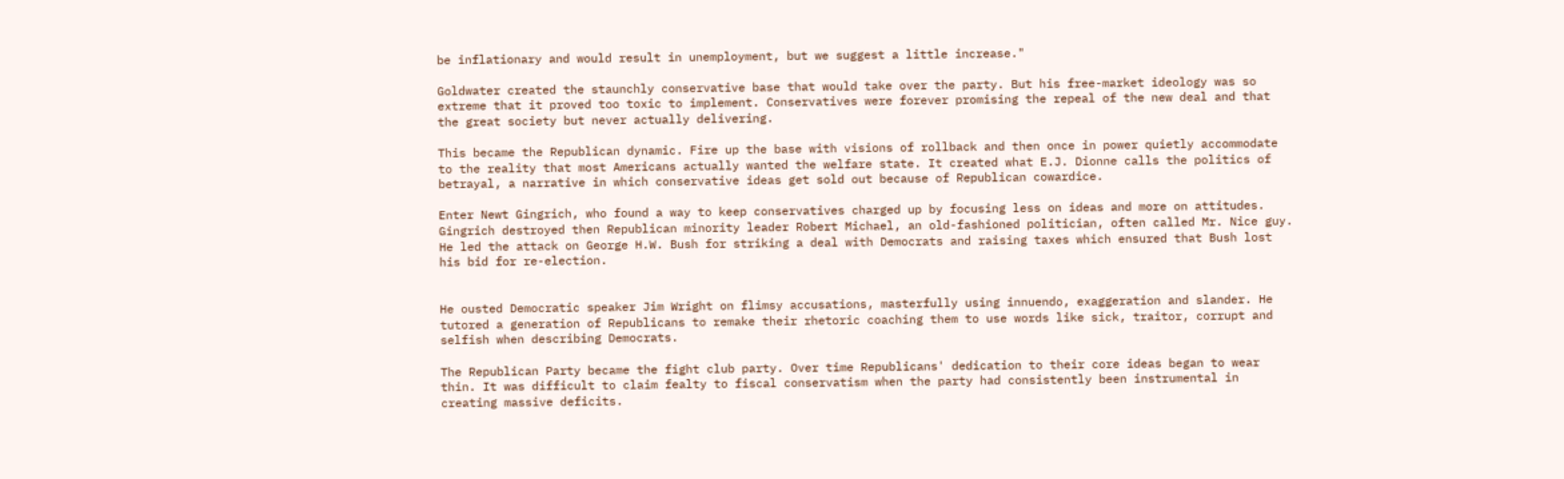be inflationary and would result in unemployment, but we suggest a little increase."

Goldwater created the staunchly conservative base that would take over the party. But his free-market ideology was so extreme that it proved too toxic to implement. Conservatives were forever promising the repeal of the new deal and that the great society but never actually delivering.

This became the Republican dynamic. Fire up the base with visions of rollback and then once in power quietly accommodate to the reality that most Americans actually wanted the welfare state. It created what E.J. Dionne calls the politics of betrayal, a narrative in which conservative ideas get sold out because of Republican cowardice.

Enter Newt Gingrich, who found a way to keep conservatives charged up by focusing less on ideas and more on attitudes. Gingrich destroyed then Republican minority leader Robert Michael, an old-fashioned politician, often called Mr. Nice guy. He led the attack on George H.W. Bush for striking a deal with Democrats and raising taxes which ensured that Bush lost his bid for re-election.


He ousted Democratic speaker Jim Wright on flimsy accusations, masterfully using innuendo, exaggeration and slander. He tutored a generation of Republicans to remake their rhetoric coaching them to use words like sick, traitor, corrupt and selfish when describing Democrats.

The Republican Party became the fight club party. Over time Republicans' dedication to their core ideas began to wear thin. It was difficult to claim fealty to fiscal conservatism when the party had consistently been instrumental in creating massive deficits.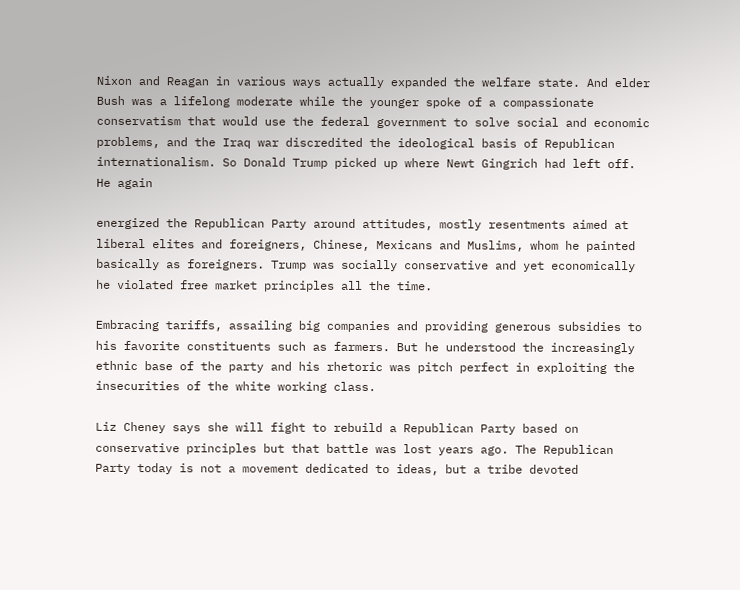Nixon and Reagan in various ways actually expanded the welfare state. And elder Bush was a lifelong moderate while the younger spoke of a compassionate conservatism that would use the federal government to solve social and economic problems, and the Iraq war discredited the ideological basis of Republican internationalism. So Donald Trump picked up where Newt Gingrich had left off. He again

energized the Republican Party around attitudes, mostly resentments aimed at liberal elites and foreigners, Chinese, Mexicans and Muslims, whom he painted basically as foreigners. Trump was socially conservative and yet economically he violated free market principles all the time.

Embracing tariffs, assailing big companies and providing generous subsidies to his favorite constituents such as farmers. But he understood the increasingly ethnic base of the party and his rhetoric was pitch perfect in exploiting the insecurities of the white working class.

Liz Cheney says she will fight to rebuild a Republican Party based on conservative principles but that battle was lost years ago. The Republican Party today is not a movement dedicated to ideas, but a tribe devoted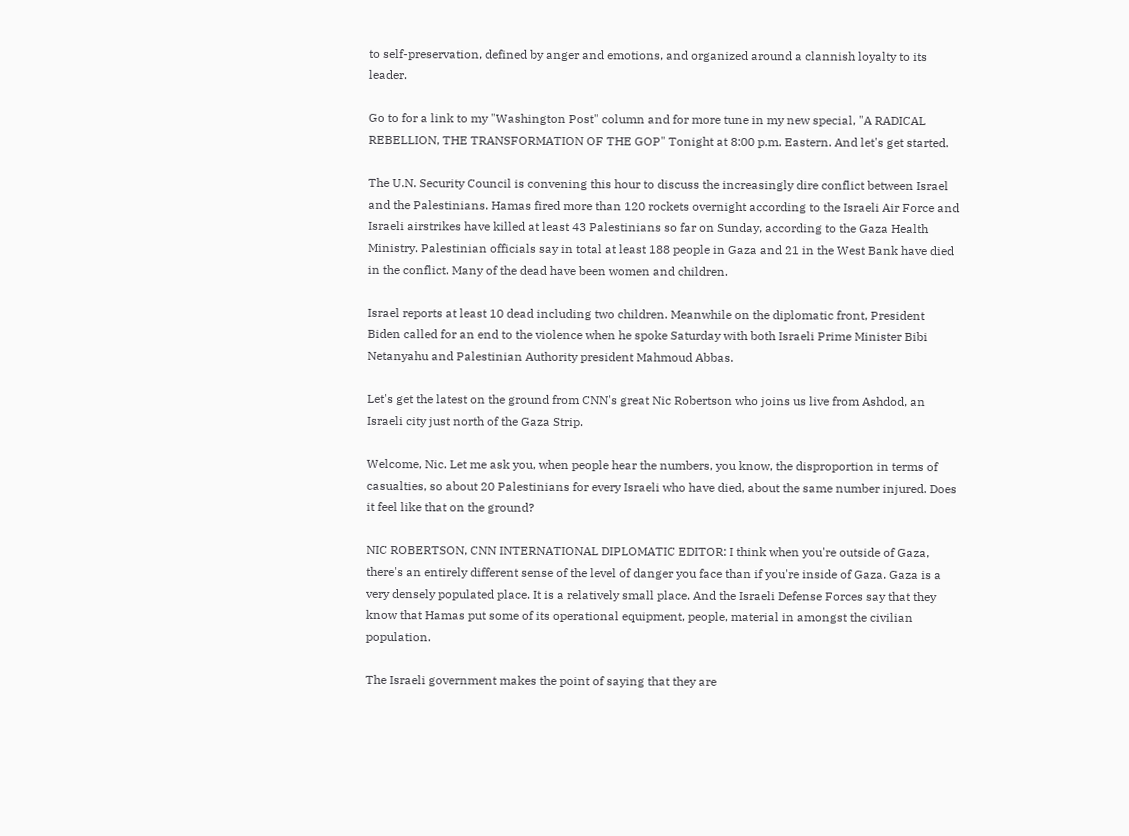to self-preservation, defined by anger and emotions, and organized around a clannish loyalty to its leader.

Go to for a link to my "Washington Post" column and for more tune in my new special, "A RADICAL REBELLION, THE TRANSFORMATION OF THE GOP" Tonight at 8:00 p.m. Eastern. And let's get started.

The U.N. Security Council is convening this hour to discuss the increasingly dire conflict between Israel and the Palestinians. Hamas fired more than 120 rockets overnight according to the Israeli Air Force and Israeli airstrikes have killed at least 43 Palestinians so far on Sunday, according to the Gaza Health Ministry. Palestinian officials say in total at least 188 people in Gaza and 21 in the West Bank have died in the conflict. Many of the dead have been women and children.

Israel reports at least 10 dead including two children. Meanwhile on the diplomatic front, President Biden called for an end to the violence when he spoke Saturday with both Israeli Prime Minister Bibi Netanyahu and Palestinian Authority president Mahmoud Abbas.

Let's get the latest on the ground from CNN's great Nic Robertson who joins us live from Ashdod, an Israeli city just north of the Gaza Strip.

Welcome, Nic. Let me ask you, when people hear the numbers, you know, the disproportion in terms of casualties, so about 20 Palestinians for every Israeli who have died, about the same number injured. Does it feel like that on the ground?

NIC ROBERTSON, CNN INTERNATIONAL DIPLOMATIC EDITOR: I think when you're outside of Gaza, there's an entirely different sense of the level of danger you face than if you're inside of Gaza. Gaza is a very densely populated place. It is a relatively small place. And the Israeli Defense Forces say that they know that Hamas put some of its operational equipment, people, material in amongst the civilian population.

The Israeli government makes the point of saying that they are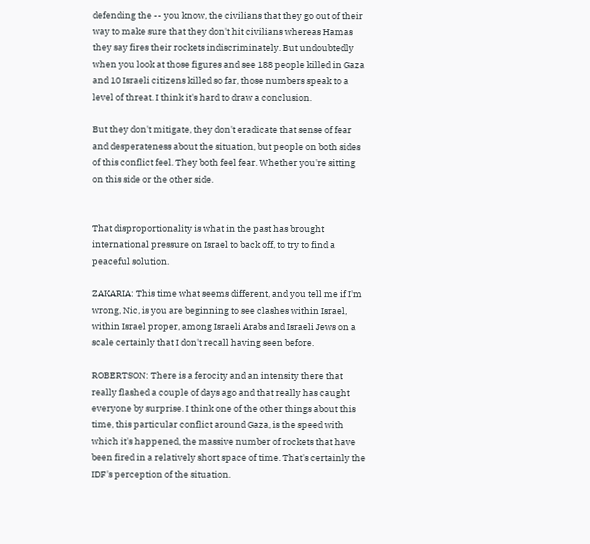defending the -- you know, the civilians that they go out of their way to make sure that they don't hit civilians whereas Hamas they say fires their rockets indiscriminately. But undoubtedly when you look at those figures and see 188 people killed in Gaza and 10 Israeli citizens killed so far, those numbers speak to a level of threat. I think it's hard to draw a conclusion.

But they don't mitigate, they don't eradicate that sense of fear and desperateness about the situation, but people on both sides of this conflict feel. They both feel fear. Whether you're sitting on this side or the other side.


That disproportionality is what in the past has brought international pressure on Israel to back off, to try to find a peaceful solution.

ZAKARIA: This time what seems different, and you tell me if I'm wrong, Nic, is you are beginning to see clashes within Israel, within Israel proper, among Israeli Arabs and Israeli Jews on a scale certainly that I don't recall having seen before.

ROBERTSON: There is a ferocity and an intensity there that really flashed a couple of days ago and that really has caught everyone by surprise. I think one of the other things about this time, this particular conflict around Gaza, is the speed with which it's happened, the massive number of rockets that have been fired in a relatively short space of time. That's certainly the IDF's perception of the situation.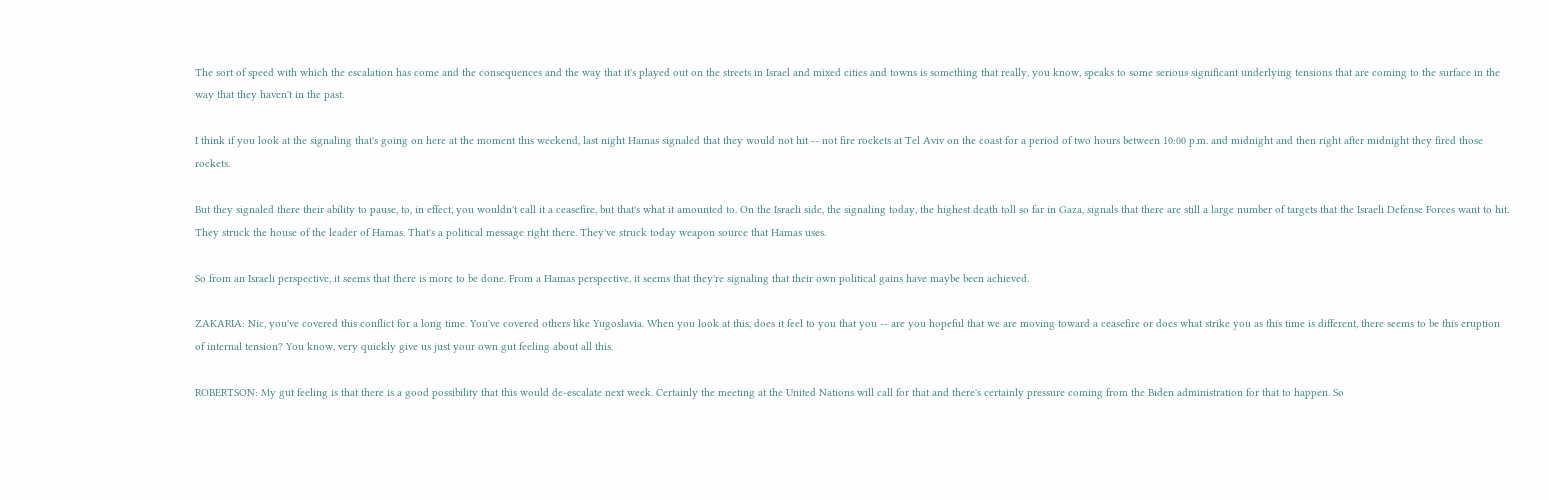The sort of speed with which the escalation has come and the consequences and the way that it's played out on the streets in Israel and mixed cities and towns is something that really, you know, speaks to some serious significant underlying tensions that are coming to the surface in the way that they haven't in the past.

I think if you look at the signaling that's going on here at the moment this weekend, last night Hamas signaled that they would not hit -- not fire rockets at Tel Aviv on the coast for a period of two hours between 10:00 p.m. and midnight and then right after midnight they fired those rockets.

But they signaled there their ability to pause, to, in effect, you wouldn't call it a ceasefire, but that's what it amounted to. On the Israeli side, the signaling today, the highest death toll so far in Gaza, signals that there are still a large number of targets that the Israeli Defense Forces want to hit. They struck the house of the leader of Hamas. That's a political message right there. They've struck today weapon source that Hamas uses.

So from an Israeli perspective, it seems that there is more to be done. From a Hamas perspective, it seems that they're signaling that their own political gains have maybe been achieved.

ZAKARIA: Nic, you've covered this conflict for a long time. You've covered others like Yugoslavia. When you look at this, does it feel to you that you -- are you hopeful that we are moving toward a ceasefire or does what strike you as this time is different, there seems to be this eruption of internal tension? You know, very quickly give us just your own gut feeling about all this.

ROBERTSON: My gut feeling is that there is a good possibility that this would de-escalate next week. Certainly the meeting at the United Nations will call for that and there's certainly pressure coming from the Biden administration for that to happen. So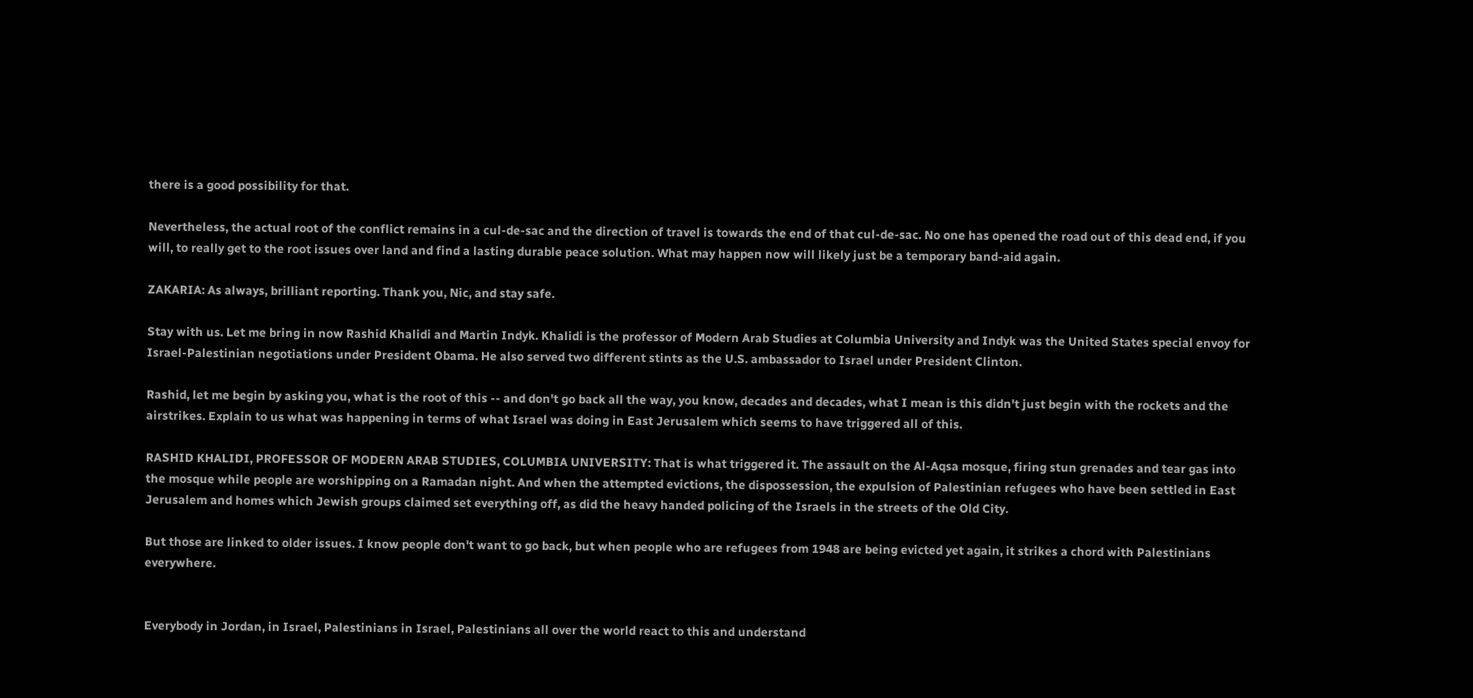there is a good possibility for that.

Nevertheless, the actual root of the conflict remains in a cul-de-sac and the direction of travel is towards the end of that cul-de-sac. No one has opened the road out of this dead end, if you will, to really get to the root issues over land and find a lasting durable peace solution. What may happen now will likely just be a temporary band-aid again.

ZAKARIA: As always, brilliant reporting. Thank you, Nic, and stay safe.

Stay with us. Let me bring in now Rashid Khalidi and Martin Indyk. Khalidi is the professor of Modern Arab Studies at Columbia University and Indyk was the United States special envoy for Israel-Palestinian negotiations under President Obama. He also served two different stints as the U.S. ambassador to Israel under President Clinton.

Rashid, let me begin by asking you, what is the root of this -- and don't go back all the way, you know, decades and decades, what I mean is this didn't just begin with the rockets and the airstrikes. Explain to us what was happening in terms of what Israel was doing in East Jerusalem which seems to have triggered all of this.

RASHID KHALIDI, PROFESSOR OF MODERN ARAB STUDIES, COLUMBIA UNIVERSITY: That is what triggered it. The assault on the Al-Aqsa mosque, firing stun grenades and tear gas into the mosque while people are worshipping on a Ramadan night. And when the attempted evictions, the dispossession, the expulsion of Palestinian refugees who have been settled in East Jerusalem and homes which Jewish groups claimed set everything off, as did the heavy handed policing of the Israels in the streets of the Old City.

But those are linked to older issues. I know people don't want to go back, but when people who are refugees from 1948 are being evicted yet again, it strikes a chord with Palestinians everywhere.


Everybody in Jordan, in Israel, Palestinians in Israel, Palestinians all over the world react to this and understand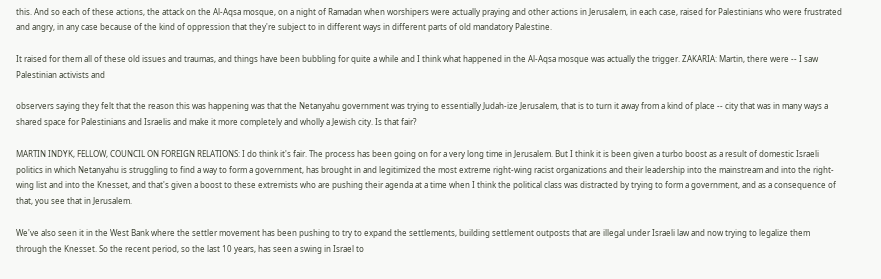this. And so each of these actions, the attack on the Al-Aqsa mosque, on a night of Ramadan when worshipers were actually praying and other actions in Jerusalem, in each case, raised for Palestinians who were frustrated and angry, in any case because of the kind of oppression that they're subject to in different ways in different parts of old mandatory Palestine.

It raised for them all of these old issues and traumas, and things have been bubbling for quite a while and I think what happened in the Al-Aqsa mosque was actually the trigger. ZAKARIA: Martin, there were -- I saw Palestinian activists and

observers saying they felt that the reason this was happening was that the Netanyahu government was trying to essentially Judah-ize Jerusalem, that is to turn it away from a kind of place -- city that was in many ways a shared space for Palestinians and Israelis and make it more completely and wholly a Jewish city. Is that fair?

MARTIN INDYK, FELLOW, COUNCIL ON FOREIGN RELATIONS: I do think it's fair. The process has been going on for a very long time in Jerusalem. But I think it is been given a turbo boost as a result of domestic Israeli politics in which Netanyahu is struggling to find a way to form a government, has brought in and legitimized the most extreme right-wing racist organizations and their leadership into the mainstream and into the right-wing list and into the Knesset, and that's given a boost to these extremists who are pushing their agenda at a time when I think the political class was distracted by trying to form a government, and as a consequence of that, you see that in Jerusalem.

We've also seen it in the West Bank where the settler movement has been pushing to try to expand the settlements, building settlement outposts that are illegal under Israeli law and now trying to legalize them through the Knesset. So the recent period, so the last 10 years, has seen a swing in Israel to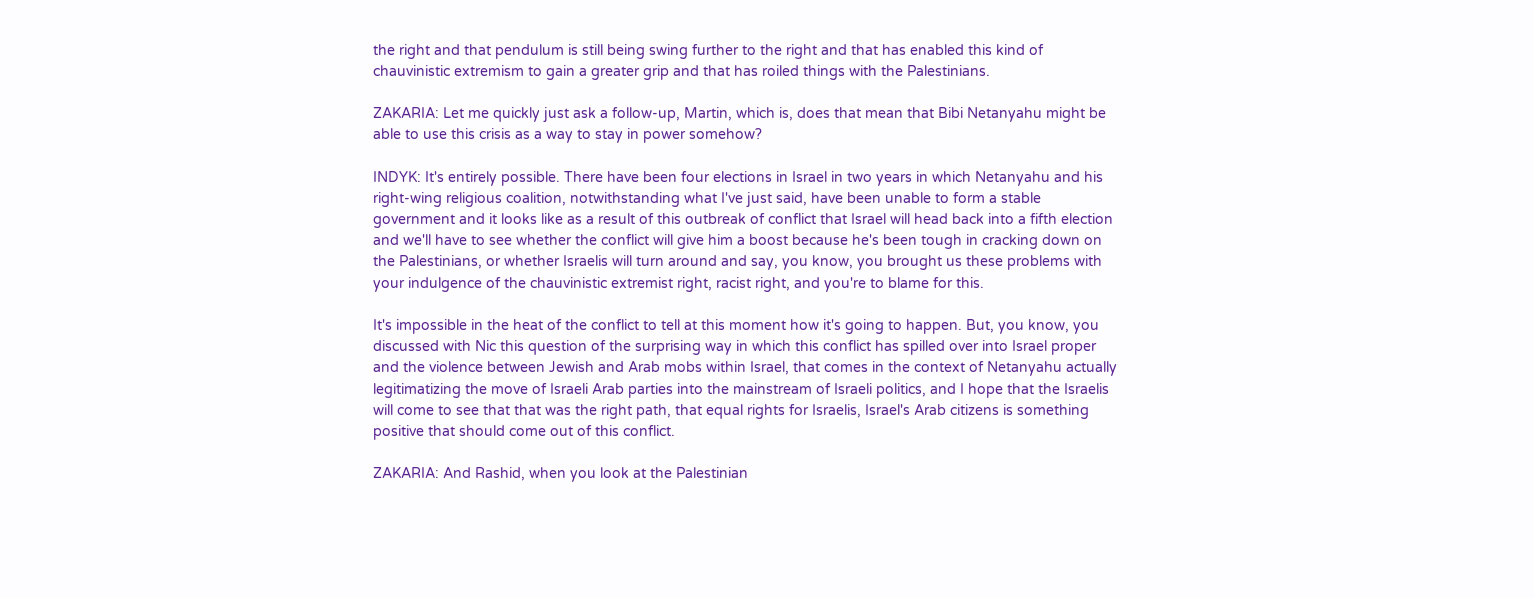the right and that pendulum is still being swing further to the right and that has enabled this kind of chauvinistic extremism to gain a greater grip and that has roiled things with the Palestinians.

ZAKARIA: Let me quickly just ask a follow-up, Martin, which is, does that mean that Bibi Netanyahu might be able to use this crisis as a way to stay in power somehow?

INDYK: It's entirely possible. There have been four elections in Israel in two years in which Netanyahu and his right-wing religious coalition, notwithstanding what I've just said, have been unable to form a stable government and it looks like as a result of this outbreak of conflict that Israel will head back into a fifth election and we'll have to see whether the conflict will give him a boost because he's been tough in cracking down on the Palestinians, or whether Israelis will turn around and say, you know, you brought us these problems with your indulgence of the chauvinistic extremist right, racist right, and you're to blame for this.

It's impossible in the heat of the conflict to tell at this moment how it's going to happen. But, you know, you discussed with Nic this question of the surprising way in which this conflict has spilled over into Israel proper and the violence between Jewish and Arab mobs within Israel, that comes in the context of Netanyahu actually legitimatizing the move of Israeli Arab parties into the mainstream of Israeli politics, and I hope that the Israelis will come to see that that was the right path, that equal rights for Israelis, Israel's Arab citizens is something positive that should come out of this conflict.

ZAKARIA: And Rashid, when you look at the Palestinian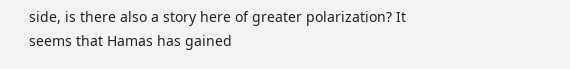side, is there also a story here of greater polarization? It seems that Hamas has gained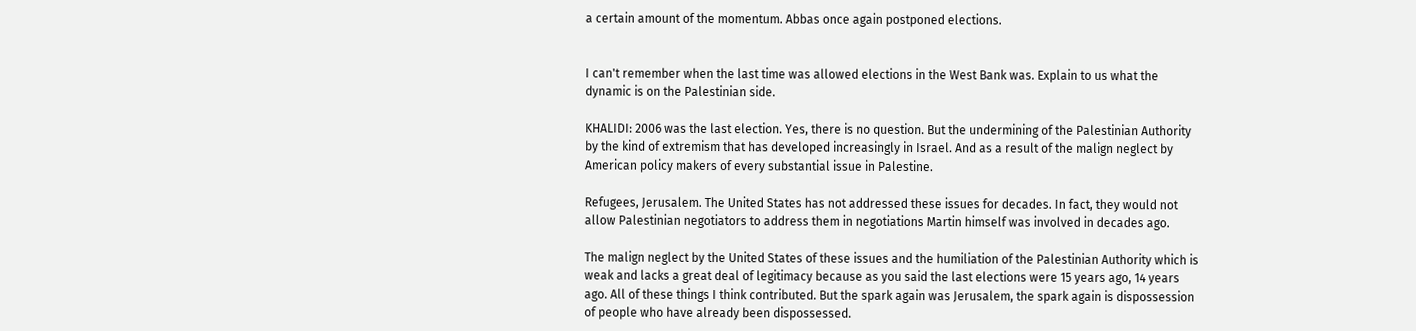a certain amount of the momentum. Abbas once again postponed elections.


I can't remember when the last time was allowed elections in the West Bank was. Explain to us what the dynamic is on the Palestinian side.

KHALIDI: 2006 was the last election. Yes, there is no question. But the undermining of the Palestinian Authority by the kind of extremism that has developed increasingly in Israel. And as a result of the malign neglect by American policy makers of every substantial issue in Palestine.

Refugees, Jerusalem. The United States has not addressed these issues for decades. In fact, they would not allow Palestinian negotiators to address them in negotiations Martin himself was involved in decades ago.

The malign neglect by the United States of these issues and the humiliation of the Palestinian Authority which is weak and lacks a great deal of legitimacy because as you said the last elections were 15 years ago, 14 years ago. All of these things I think contributed. But the spark again was Jerusalem, the spark again is dispossession of people who have already been dispossessed.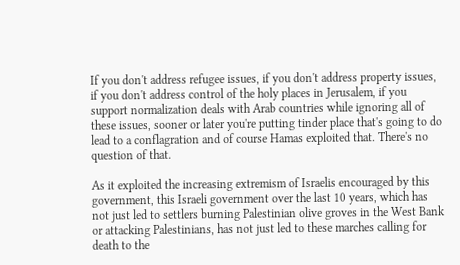If you don't address refugee issues, if you don't address property issues, if you don't address control of the holy places in Jerusalem, if you support normalization deals with Arab countries while ignoring all of these issues, sooner or later you're putting tinder place that's going to do lead to a conflagration and of course Hamas exploited that. There's no question of that.

As it exploited the increasing extremism of Israelis encouraged by this government, this Israeli government over the last 10 years, which has not just led to settlers burning Palestinian olive groves in the West Bank or attacking Palestinians, has not just led to these marches calling for death to the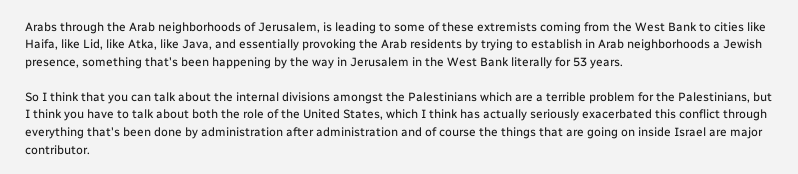Arabs through the Arab neighborhoods of Jerusalem, is leading to some of these extremists coming from the West Bank to cities like Haifa, like Lid, like Atka, like Java, and essentially provoking the Arab residents by trying to establish in Arab neighborhoods a Jewish presence, something that's been happening by the way in Jerusalem in the West Bank literally for 53 years.

So I think that you can talk about the internal divisions amongst the Palestinians which are a terrible problem for the Palestinians, but I think you have to talk about both the role of the United States, which I think has actually seriously exacerbated this conflict through everything that's been done by administration after administration and of course the things that are going on inside Israel are major contributor.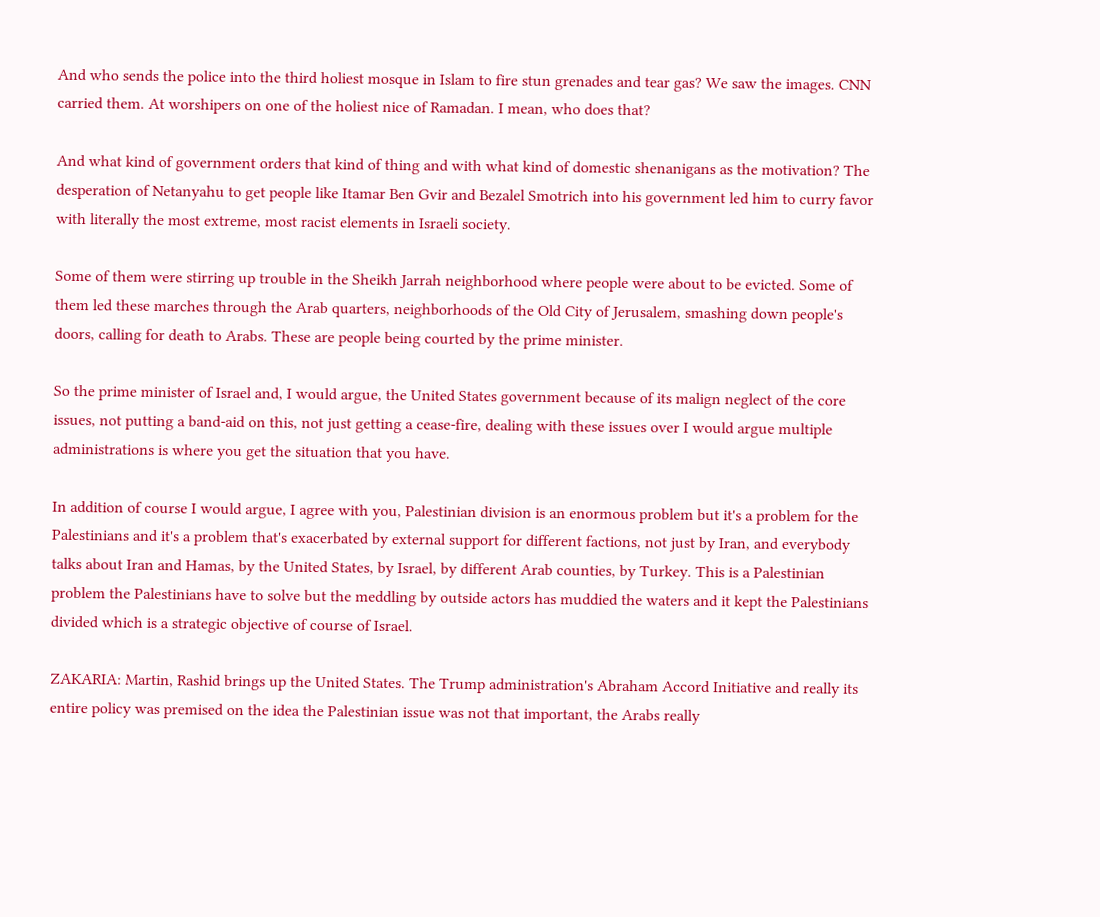And who sends the police into the third holiest mosque in Islam to fire stun grenades and tear gas? We saw the images. CNN carried them. At worshipers on one of the holiest nice of Ramadan. I mean, who does that?

And what kind of government orders that kind of thing and with what kind of domestic shenanigans as the motivation? The desperation of Netanyahu to get people like Itamar Ben Gvir and Bezalel Smotrich into his government led him to curry favor with literally the most extreme, most racist elements in Israeli society.

Some of them were stirring up trouble in the Sheikh Jarrah neighborhood where people were about to be evicted. Some of them led these marches through the Arab quarters, neighborhoods of the Old City of Jerusalem, smashing down people's doors, calling for death to Arabs. These are people being courted by the prime minister.

So the prime minister of Israel and, I would argue, the United States government because of its malign neglect of the core issues, not putting a band-aid on this, not just getting a cease-fire, dealing with these issues over I would argue multiple administrations is where you get the situation that you have.

In addition of course I would argue, I agree with you, Palestinian division is an enormous problem but it's a problem for the Palestinians and it's a problem that's exacerbated by external support for different factions, not just by Iran, and everybody talks about Iran and Hamas, by the United States, by Israel, by different Arab counties, by Turkey. This is a Palestinian problem the Palestinians have to solve but the meddling by outside actors has muddied the waters and it kept the Palestinians divided which is a strategic objective of course of Israel.

ZAKARIA: Martin, Rashid brings up the United States. The Trump administration's Abraham Accord Initiative and really its entire policy was premised on the idea the Palestinian issue was not that important, the Arabs really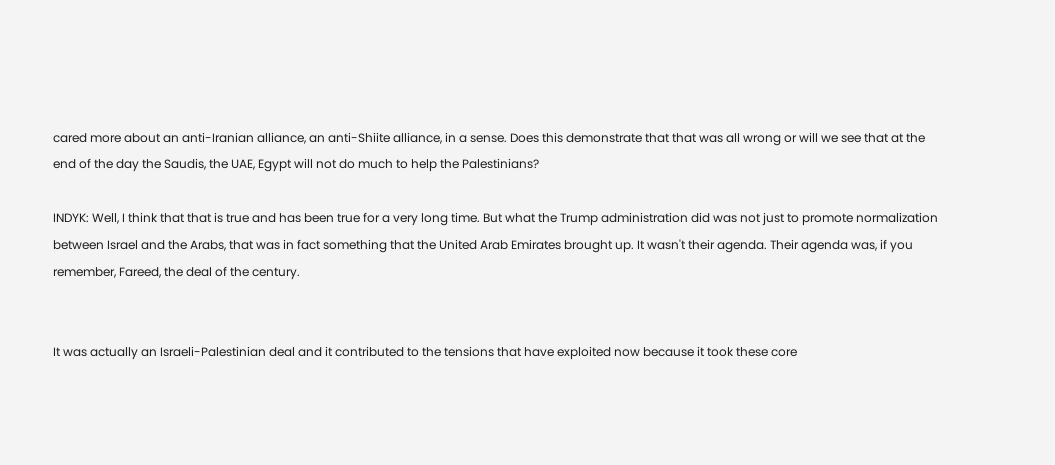cared more about an anti-Iranian alliance, an anti-Shiite alliance, in a sense. Does this demonstrate that that was all wrong or will we see that at the end of the day the Saudis, the UAE, Egypt will not do much to help the Palestinians?

INDYK: Well, I think that that is true and has been true for a very long time. But what the Trump administration did was not just to promote normalization between Israel and the Arabs, that was in fact something that the United Arab Emirates brought up. It wasn't their agenda. Their agenda was, if you remember, Fareed, the deal of the century.


It was actually an Israeli-Palestinian deal and it contributed to the tensions that have exploited now because it took these core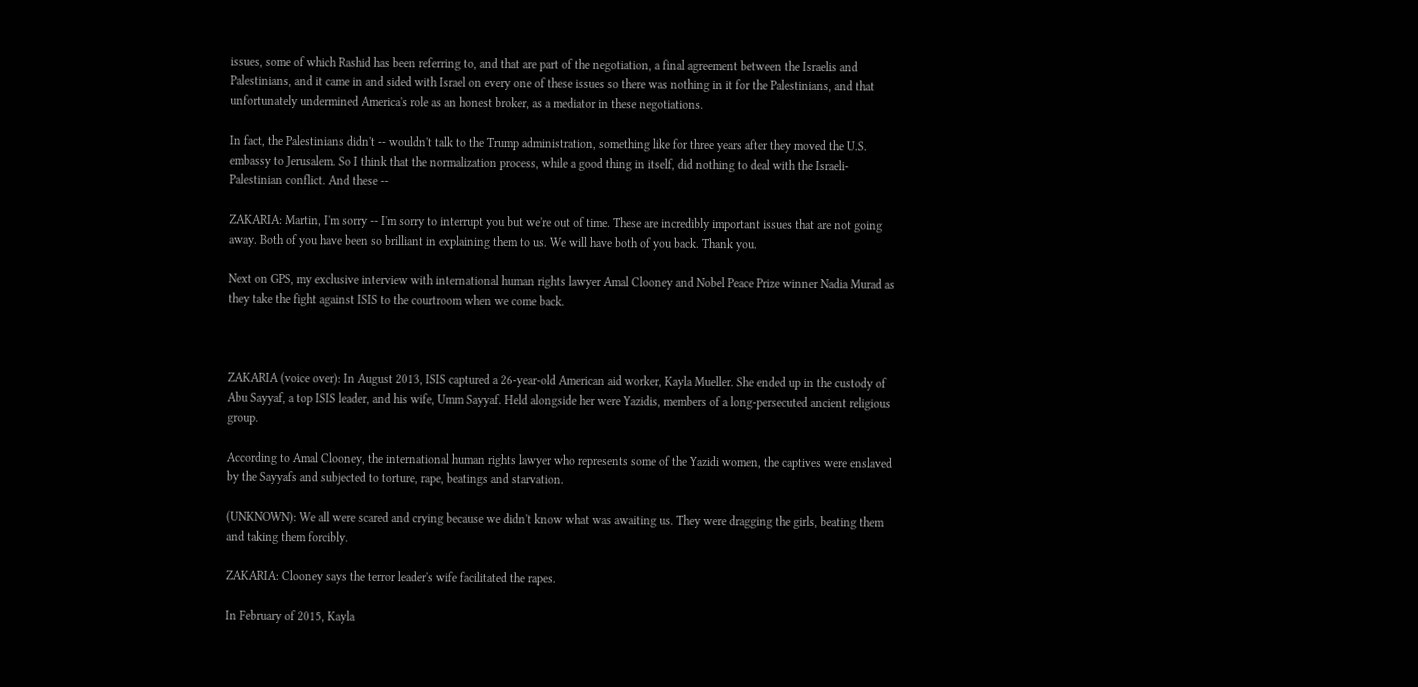issues, some of which Rashid has been referring to, and that are part of the negotiation, a final agreement between the Israelis and Palestinians, and it came in and sided with Israel on every one of these issues so there was nothing in it for the Palestinians, and that unfortunately undermined America's role as an honest broker, as a mediator in these negotiations.

In fact, the Palestinians didn't -- wouldn't talk to the Trump administration, something like for three years after they moved the U.S. embassy to Jerusalem. So I think that the normalization process, while a good thing in itself, did nothing to deal with the Israeli- Palestinian conflict. And these --

ZAKARIA: Martin, I'm sorry -- I'm sorry to interrupt you but we're out of time. These are incredibly important issues that are not going away. Both of you have been so brilliant in explaining them to us. We will have both of you back. Thank you.

Next on GPS, my exclusive interview with international human rights lawyer Amal Clooney and Nobel Peace Prize winner Nadia Murad as they take the fight against ISIS to the courtroom when we come back.



ZAKARIA (voice over): In August 2013, ISIS captured a 26-year-old American aid worker, Kayla Mueller. She ended up in the custody of Abu Sayyaf, a top ISIS leader, and his wife, Umm Sayyaf. Held alongside her were Yazidis, members of a long-persecuted ancient religious group.

According to Amal Clooney, the international human rights lawyer who represents some of the Yazidi women, the captives were enslaved by the Sayyafs and subjected to torture, rape, beatings and starvation.

(UNKNOWN): We all were scared and crying because we didn't know what was awaiting us. They were dragging the girls, beating them and taking them forcibly.

ZAKARIA: Clooney says the terror leader's wife facilitated the rapes.

In February of 2015, Kayla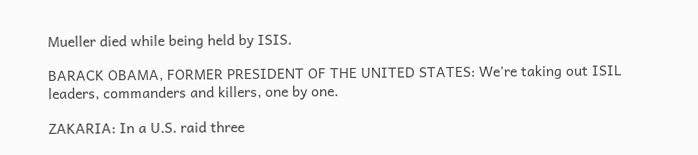Mueller died while being held by ISIS.

BARACK OBAMA, FORMER PRESIDENT OF THE UNITED STATES: We're taking out ISIL leaders, commanders and killers, one by one.

ZAKARIA: In a U.S. raid three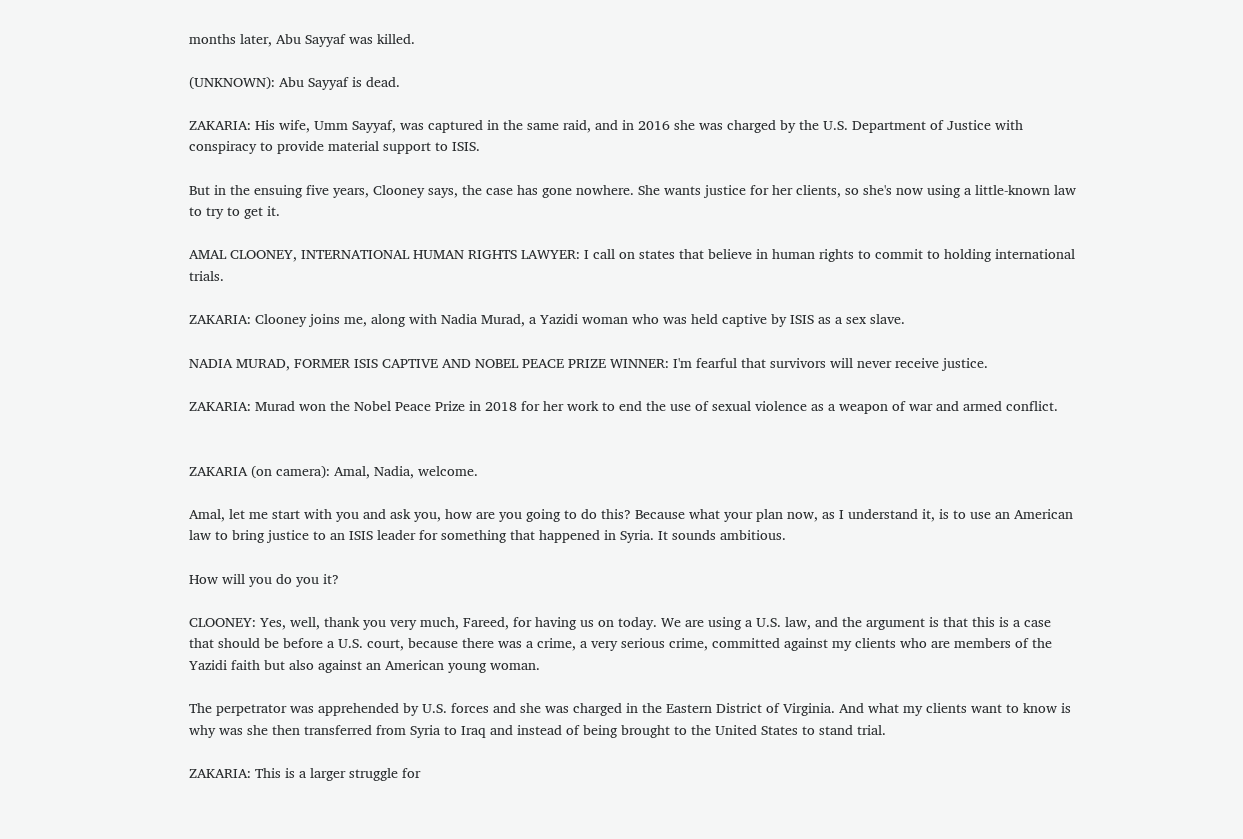months later, Abu Sayyaf was killed.

(UNKNOWN): Abu Sayyaf is dead.

ZAKARIA: His wife, Umm Sayyaf, was captured in the same raid, and in 2016 she was charged by the U.S. Department of Justice with conspiracy to provide material support to ISIS.

But in the ensuing five years, Clooney says, the case has gone nowhere. She wants justice for her clients, so she's now using a little-known law to try to get it.

AMAL CLOONEY, INTERNATIONAL HUMAN RIGHTS LAWYER: I call on states that believe in human rights to commit to holding international trials.

ZAKARIA: Clooney joins me, along with Nadia Murad, a Yazidi woman who was held captive by ISIS as a sex slave.

NADIA MURAD, FORMER ISIS CAPTIVE AND NOBEL PEACE PRIZE WINNER: I'm fearful that survivors will never receive justice.

ZAKARIA: Murad won the Nobel Peace Prize in 2018 for her work to end the use of sexual violence as a weapon of war and armed conflict.


ZAKARIA (on camera): Amal, Nadia, welcome.

Amal, let me start with you and ask you, how are you going to do this? Because what your plan now, as I understand it, is to use an American law to bring justice to an ISIS leader for something that happened in Syria. It sounds ambitious.

How will you do you it?

CLOONEY: Yes, well, thank you very much, Fareed, for having us on today. We are using a U.S. law, and the argument is that this is a case that should be before a U.S. court, because there was a crime, a very serious crime, committed against my clients who are members of the Yazidi faith but also against an American young woman.

The perpetrator was apprehended by U.S. forces and she was charged in the Eastern District of Virginia. And what my clients want to know is why was she then transferred from Syria to Iraq and instead of being brought to the United States to stand trial.

ZAKARIA: This is a larger struggle for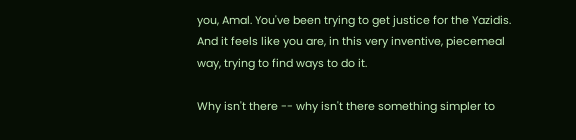you, Amal. You've been trying to get justice for the Yazidis. And it feels like you are, in this very inventive, piecemeal way, trying to find ways to do it.

Why isn't there -- why isn't there something simpler to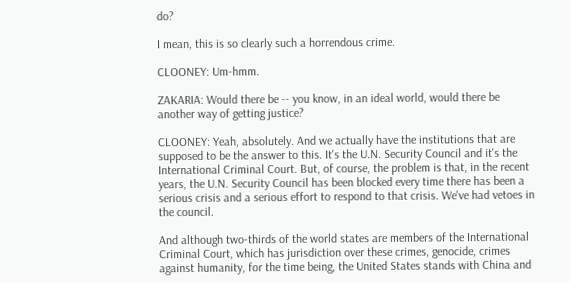do?

I mean, this is so clearly such a horrendous crime.

CLOONEY: Um-hmm.

ZAKARIA: Would there be -- you know, in an ideal world, would there be another way of getting justice?

CLOONEY: Yeah, absolutely. And we actually have the institutions that are supposed to be the answer to this. It's the U.N. Security Council and it's the International Criminal Court. But, of course, the problem is that, in the recent years, the U.N. Security Council has been blocked every time there has been a serious crisis and a serious effort to respond to that crisis. We've had vetoes in the council.

And although two-thirds of the world states are members of the International Criminal Court, which has jurisdiction over these crimes, genocide, crimes against humanity, for the time being, the United States stands with China and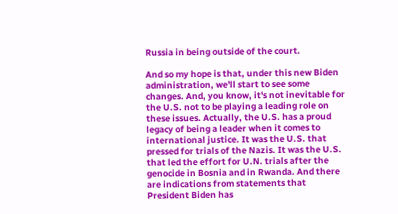Russia in being outside of the court.

And so my hope is that, under this new Biden administration, we'll start to see some changes. And, you know, it's not inevitable for the U.S. not to be playing a leading role on these issues. Actually, the U.S. has a proud legacy of being a leader when it comes to international justice. It was the U.S. that pressed for trials of the Nazis. It was the U.S. that led the effort for U.N. trials after the genocide in Bosnia and in Rwanda. And there are indications from statements that President Biden has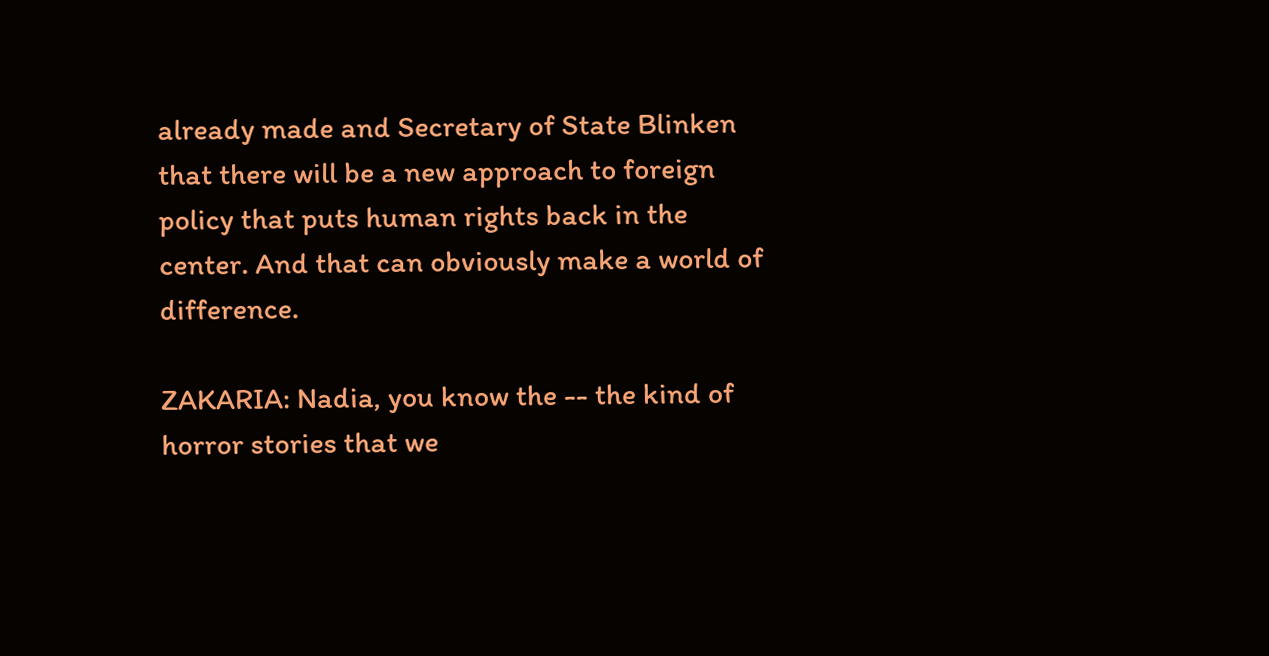already made and Secretary of State Blinken that there will be a new approach to foreign policy that puts human rights back in the center. And that can obviously make a world of difference.

ZAKARIA: Nadia, you know the -- the kind of horror stories that we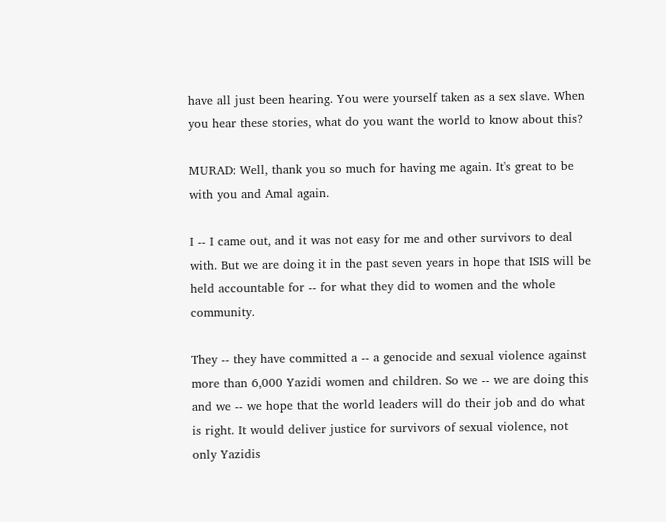have all just been hearing. You were yourself taken as a sex slave. When you hear these stories, what do you want the world to know about this?

MURAD: Well, thank you so much for having me again. It's great to be with you and Amal again.

I -- I came out, and it was not easy for me and other survivors to deal with. But we are doing it in the past seven years in hope that ISIS will be held accountable for -- for what they did to women and the whole community.

They -- they have committed a -- a genocide and sexual violence against more than 6,000 Yazidi women and children. So we -- we are doing this and we -- we hope that the world leaders will do their job and do what is right. It would deliver justice for survivors of sexual violence, not only Yazidis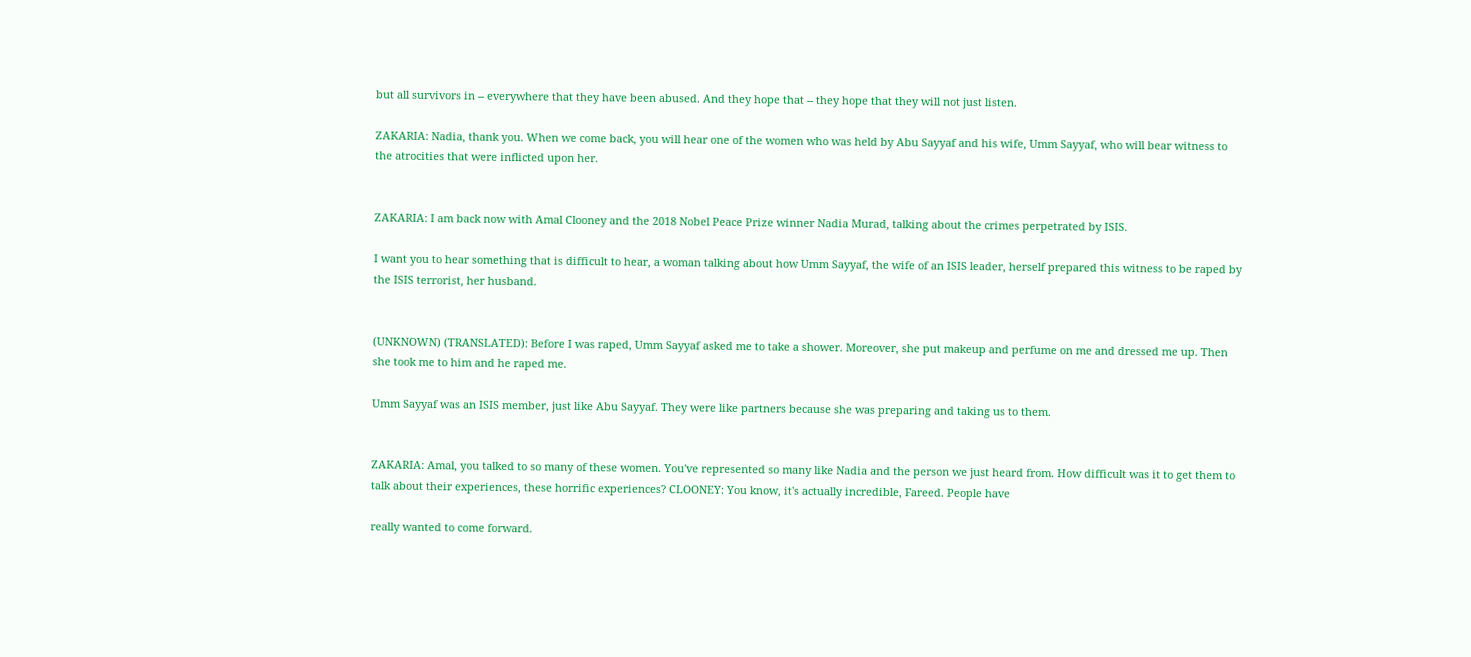but all survivors in -- everywhere that they have been abused. And they hope that -- they hope that they will not just listen.

ZAKARIA: Nadia, thank you. When we come back, you will hear one of the women who was held by Abu Sayyaf and his wife, Umm Sayyaf, who will bear witness to the atrocities that were inflicted upon her.


ZAKARIA: I am back now with Amal Clooney and the 2018 Nobel Peace Prize winner Nadia Murad, talking about the crimes perpetrated by ISIS.

I want you to hear something that is difficult to hear, a woman talking about how Umm Sayyaf, the wife of an ISIS leader, herself prepared this witness to be raped by the ISIS terrorist, her husband.


(UNKNOWN) (TRANSLATED): Before I was raped, Umm Sayyaf asked me to take a shower. Moreover, she put makeup and perfume on me and dressed me up. Then she took me to him and he raped me.

Umm Sayyaf was an ISIS member, just like Abu Sayyaf. They were like partners because she was preparing and taking us to them.


ZAKARIA: Amal, you talked to so many of these women. You've represented so many like Nadia and the person we just heard from. How difficult was it to get them to talk about their experiences, these horrific experiences? CLOONEY: You know, it's actually incredible, Fareed. People have

really wanted to come forward.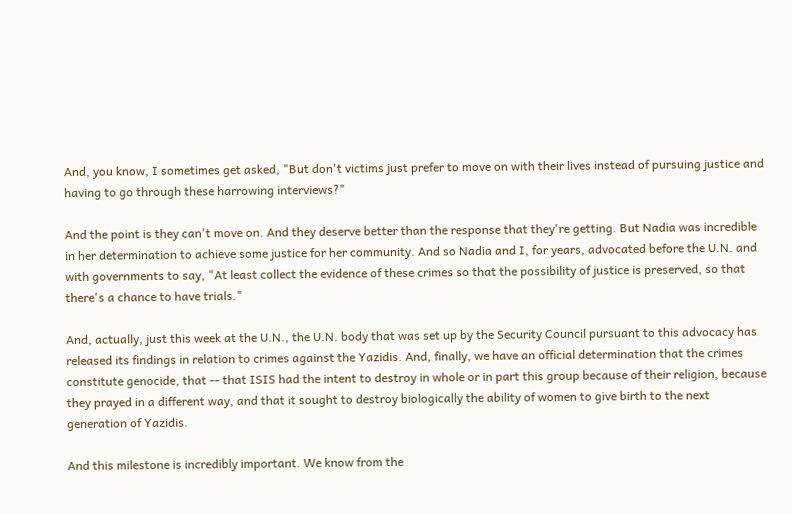And, you know, I sometimes get asked, "But don't victims just prefer to move on with their lives instead of pursuing justice and having to go through these harrowing interviews?"

And the point is they can't move on. And they deserve better than the response that they're getting. But Nadia was incredible in her determination to achieve some justice for her community. And so Nadia and I, for years, advocated before the U.N. and with governments to say, "At least collect the evidence of these crimes so that the possibility of justice is preserved, so that there's a chance to have trials."

And, actually, just this week at the U.N., the U.N. body that was set up by the Security Council pursuant to this advocacy has released its findings in relation to crimes against the Yazidis. And, finally, we have an official determination that the crimes constitute genocide, that -- that ISIS had the intent to destroy in whole or in part this group because of their religion, because they prayed in a different way, and that it sought to destroy biologically the ability of women to give birth to the next generation of Yazidis.

And this milestone is incredibly important. We know from the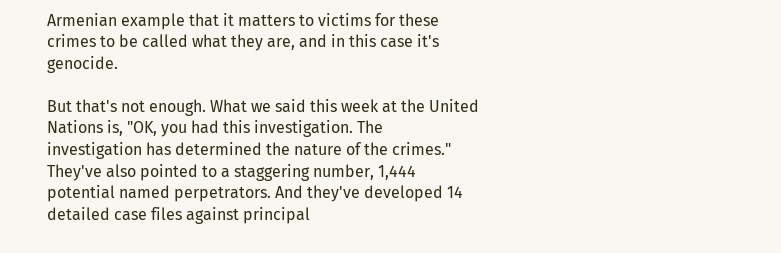Armenian example that it matters to victims for these crimes to be called what they are, and in this case it's genocide.

But that's not enough. What we said this week at the United Nations is, "OK, you had this investigation. The investigation has determined the nature of the crimes." They've also pointed to a staggering number, 1,444 potential named perpetrators. And they've developed 14 detailed case files against principal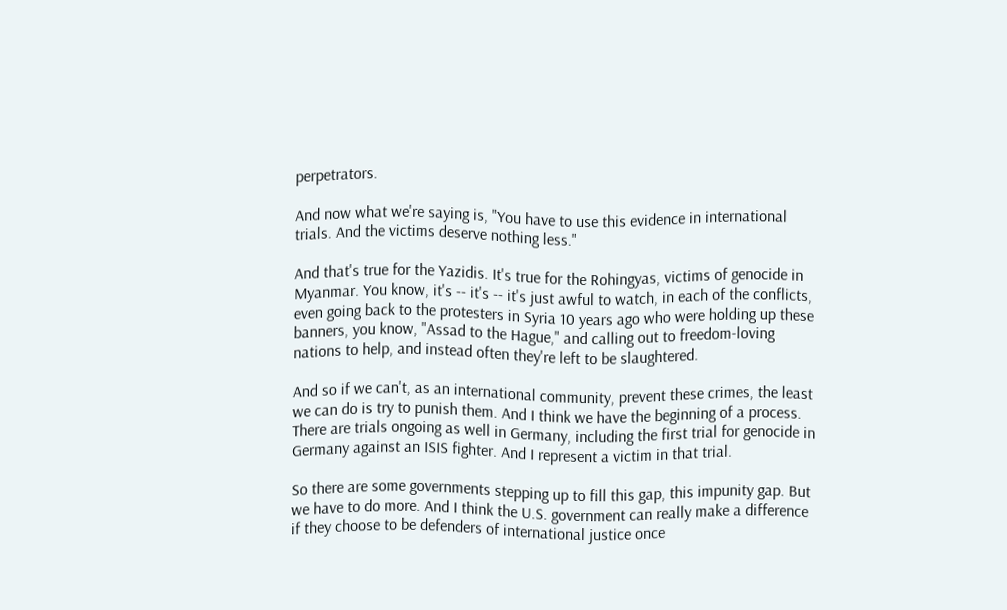perpetrators.

And now what we're saying is, "You have to use this evidence in international trials. And the victims deserve nothing less."

And that's true for the Yazidis. It's true for the Rohingyas, victims of genocide in Myanmar. You know, it's -- it's -- it's just awful to watch, in each of the conflicts, even going back to the protesters in Syria 10 years ago who were holding up these banners, you know, "Assad to the Hague," and calling out to freedom-loving nations to help, and instead often they're left to be slaughtered.

And so if we can't, as an international community, prevent these crimes, the least we can do is try to punish them. And I think we have the beginning of a process. There are trials ongoing as well in Germany, including the first trial for genocide in Germany against an ISIS fighter. And I represent a victim in that trial.

So there are some governments stepping up to fill this gap, this impunity gap. But we have to do more. And I think the U.S. government can really make a difference if they choose to be defenders of international justice once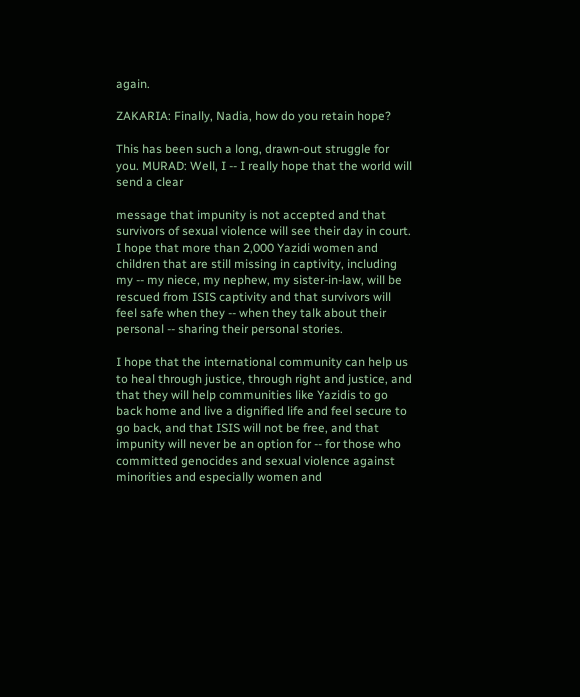again.

ZAKARIA: Finally, Nadia, how do you retain hope?

This has been such a long, drawn-out struggle for you. MURAD: Well, I -- I really hope that the world will send a clear

message that impunity is not accepted and that survivors of sexual violence will see their day in court. I hope that more than 2,000 Yazidi women and children that are still missing in captivity, including my -- my niece, my nephew, my sister-in-law, will be rescued from ISIS captivity and that survivors will feel safe when they -- when they talk about their personal -- sharing their personal stories.

I hope that the international community can help us to heal through justice, through right and justice, and that they will help communities like Yazidis to go back home and live a dignified life and feel secure to go back, and that ISIS will not be free, and that impunity will never be an option for -- for those who committed genocides and sexual violence against minorities and especially women and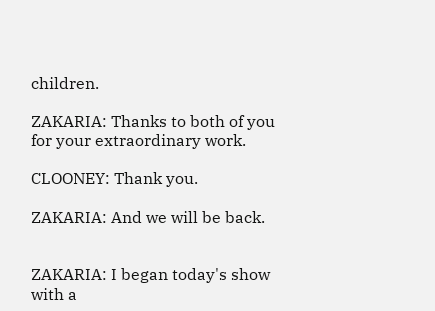children.

ZAKARIA: Thanks to both of you for your extraordinary work.

CLOONEY: Thank you.

ZAKARIA: And we will be back.


ZAKARIA: I began today's show with a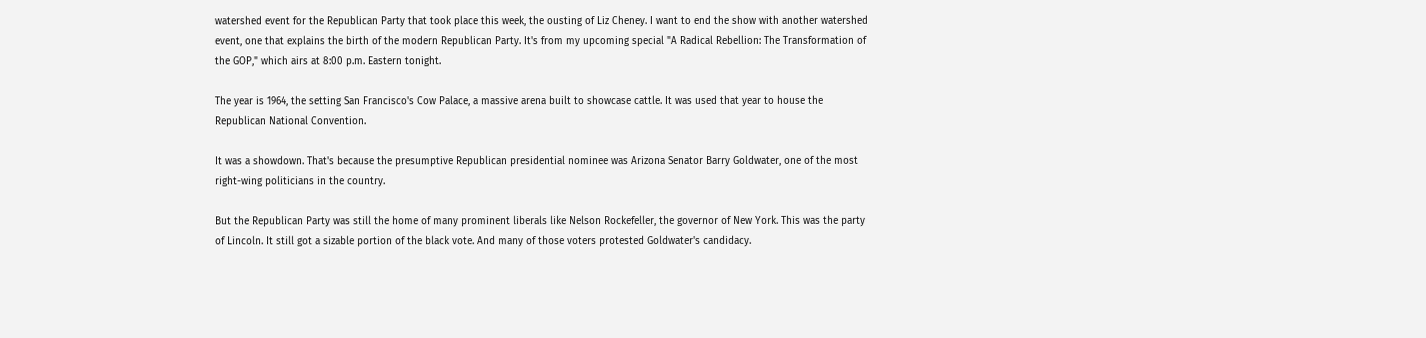watershed event for the Republican Party that took place this week, the ousting of Liz Cheney. I want to end the show with another watershed event, one that explains the birth of the modern Republican Party. It's from my upcoming special "A Radical Rebellion: The Transformation of the GOP," which airs at 8:00 p.m. Eastern tonight.

The year is 1964, the setting San Francisco's Cow Palace, a massive arena built to showcase cattle. It was used that year to house the Republican National Convention.

It was a showdown. That's because the presumptive Republican presidential nominee was Arizona Senator Barry Goldwater, one of the most right-wing politicians in the country.

But the Republican Party was still the home of many prominent liberals like Nelson Rockefeller, the governor of New York. This was the party of Lincoln. It still got a sizable portion of the black vote. And many of those voters protested Goldwater's candidacy.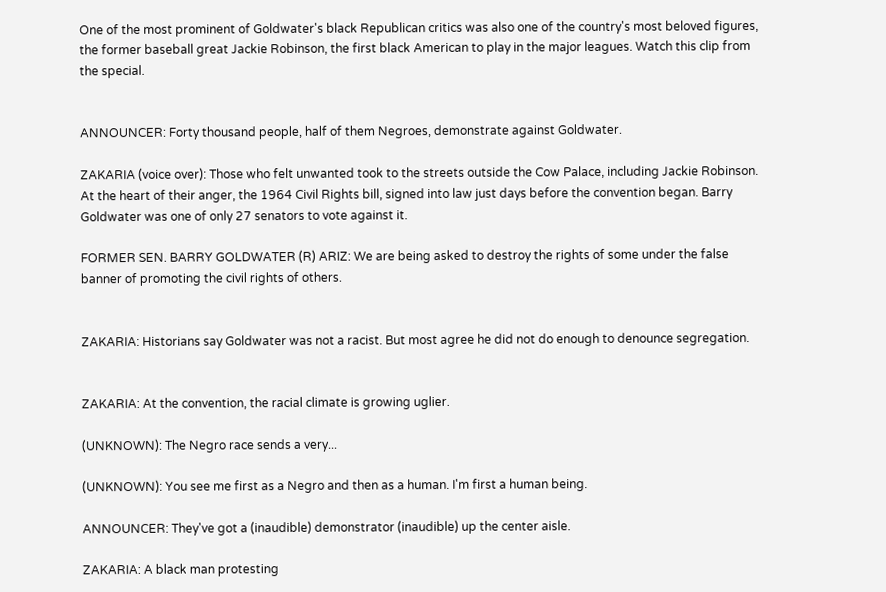One of the most prominent of Goldwater's black Republican critics was also one of the country's most beloved figures, the former baseball great Jackie Robinson, the first black American to play in the major leagues. Watch this clip from the special.


ANNOUNCER: Forty thousand people, half of them Negroes, demonstrate against Goldwater.

ZAKARIA (voice over): Those who felt unwanted took to the streets outside the Cow Palace, including Jackie Robinson. At the heart of their anger, the 1964 Civil Rights bill, signed into law just days before the convention began. Barry Goldwater was one of only 27 senators to vote against it.

FORMER SEN. BARRY GOLDWATER (R) ARIZ: We are being asked to destroy the rights of some under the false banner of promoting the civil rights of others.


ZAKARIA: Historians say Goldwater was not a racist. But most agree he did not do enough to denounce segregation.


ZAKARIA: At the convention, the racial climate is growing uglier.

(UNKNOWN): The Negro race sends a very...

(UNKNOWN): You see me first as a Negro and then as a human. I'm first a human being.

ANNOUNCER: They've got a (inaudible) demonstrator (inaudible) up the center aisle.

ZAKARIA: A black man protesting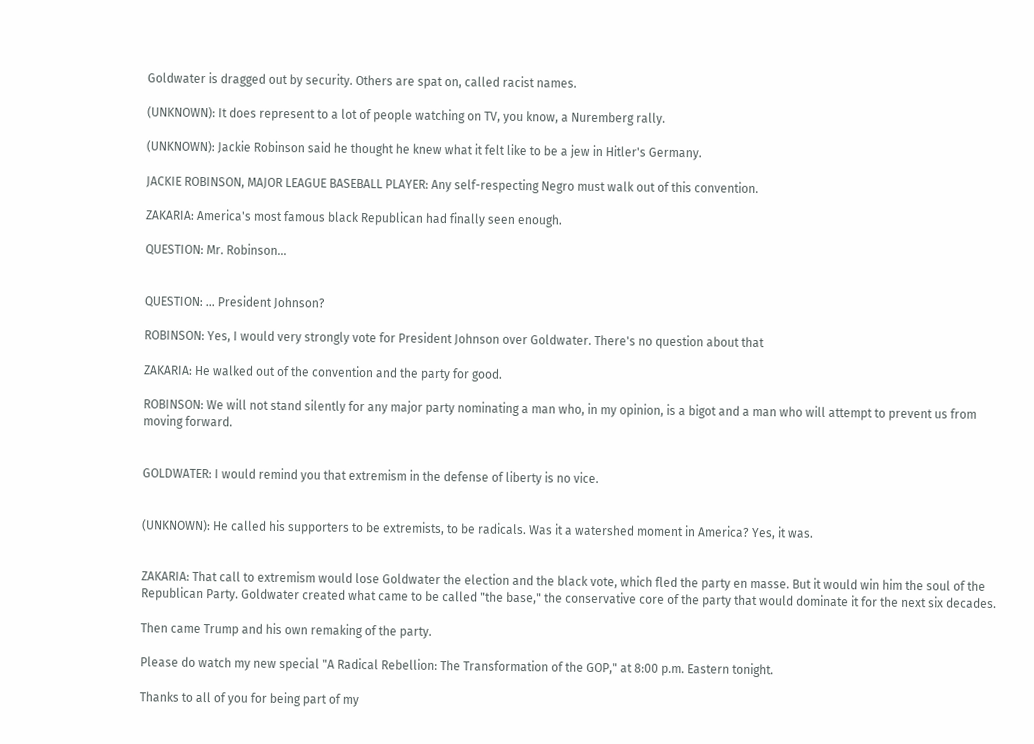Goldwater is dragged out by security. Others are spat on, called racist names.

(UNKNOWN): It does represent to a lot of people watching on TV, you know, a Nuremberg rally.

(UNKNOWN): Jackie Robinson said he thought he knew what it felt like to be a jew in Hitler's Germany.

JACKIE ROBINSON, MAJOR LEAGUE BASEBALL PLAYER: Any self-respecting Negro must walk out of this convention.

ZAKARIA: America's most famous black Republican had finally seen enough.

QUESTION: Mr. Robinson...


QUESTION: ... President Johnson?

ROBINSON: Yes, I would very strongly vote for President Johnson over Goldwater. There's no question about that

ZAKARIA: He walked out of the convention and the party for good.

ROBINSON: We will not stand silently for any major party nominating a man who, in my opinion, is a bigot and a man who will attempt to prevent us from moving forward.


GOLDWATER: I would remind you that extremism in the defense of liberty is no vice.


(UNKNOWN): He called his supporters to be extremists, to be radicals. Was it a watershed moment in America? Yes, it was.


ZAKARIA: That call to extremism would lose Goldwater the election and the black vote, which fled the party en masse. But it would win him the soul of the Republican Party. Goldwater created what came to be called "the base," the conservative core of the party that would dominate it for the next six decades.

Then came Trump and his own remaking of the party.

Please do watch my new special "A Radical Rebellion: The Transformation of the GOP," at 8:00 p.m. Eastern tonight.

Thanks to all of you for being part of my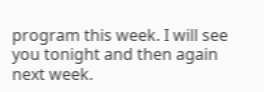program this week. I will see you tonight and then again next week.